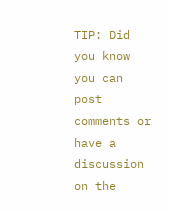TIP: Did you know you can post comments or have a discussion on the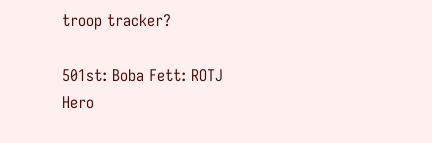troop tracker?

501st: Boba Fett: ROTJ Hero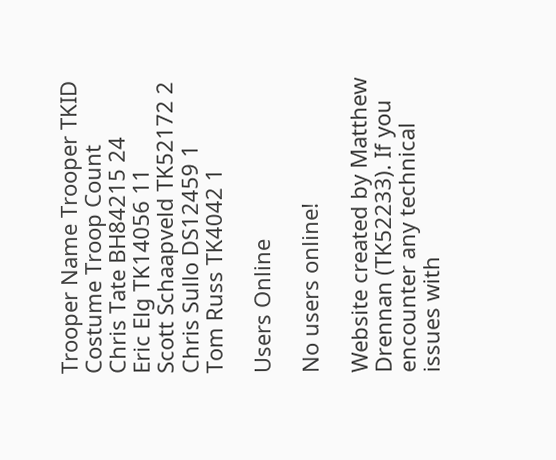Trooper Name Trooper TKID Costume Troop Count
Chris Tate BH84215 24
Eric Elg TK14056 11
Scott Schaapveld TK52172 2
Chris Sullo DS12459 1
Tom Russ TK4042 1

Users Online

No users online!

Website created by Matthew Drennan (TK52233). If you encounter any technical issues with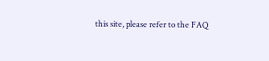this site, please refer to the FAQ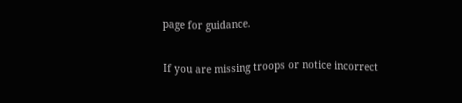page for guidance.

If you are missing troops or notice incorrect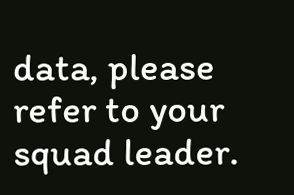data, please refer to your squad leader.